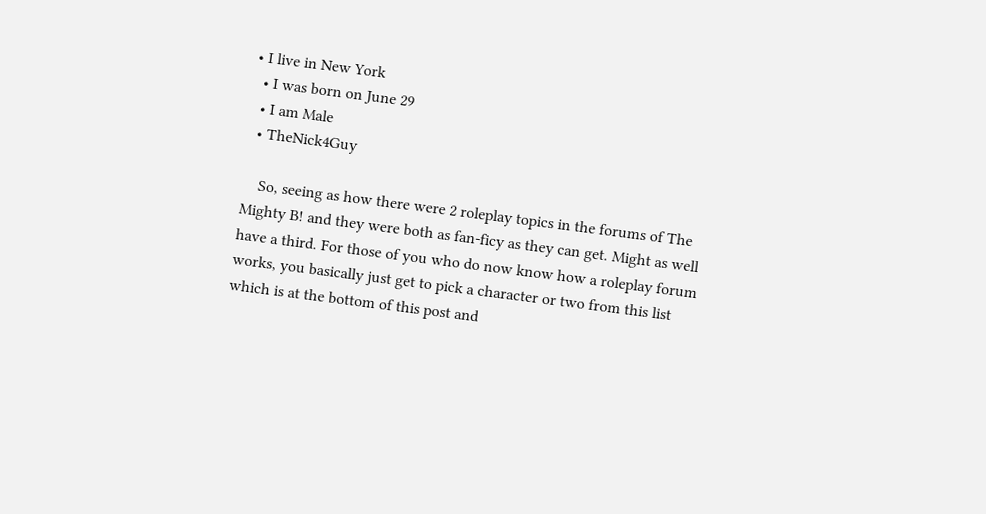• I live in New York
  • I was born on June 29
  • I am Male
  • TheNick4Guy

    So, seeing as how there were 2 roleplay topics in the forums of The Mighty B! and they were both as fan-ficy as they can get. Might as well have a third. For those of you who do now know how a roleplay forum works, you basically just get to pick a character or two from this list which is at the bottom of this post and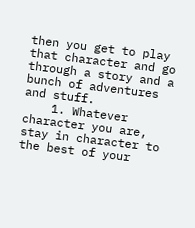then you get to play that character and go through a story and a bunch of adventures and stuff.
    1. Whatever character you are, stay in character to the best of your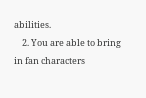abilities.
    2. You are able to bring in fan characters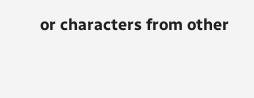or characters from other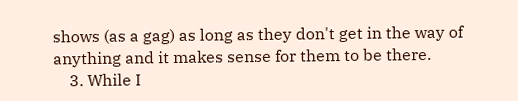shows (as a gag) as long as they don't get in the way of anything and it makes sense for them to be there.
    3. While I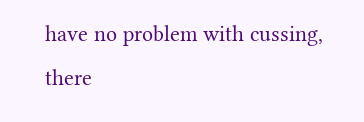have no problem with cussing, there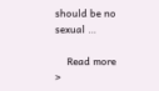should be no sexual …

    Read more >